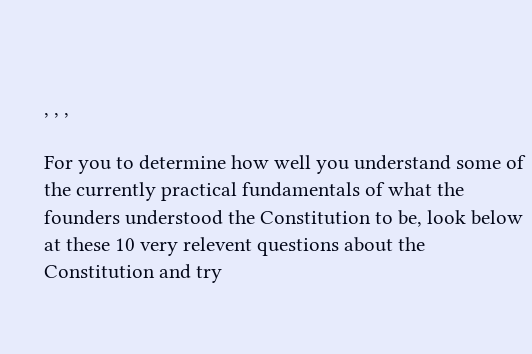, , ,

For you to determine how well you understand some of the currently practical fundamentals of what the founders understood the Constitution to be, look below at these 10 very relevent questions about the Constitution and try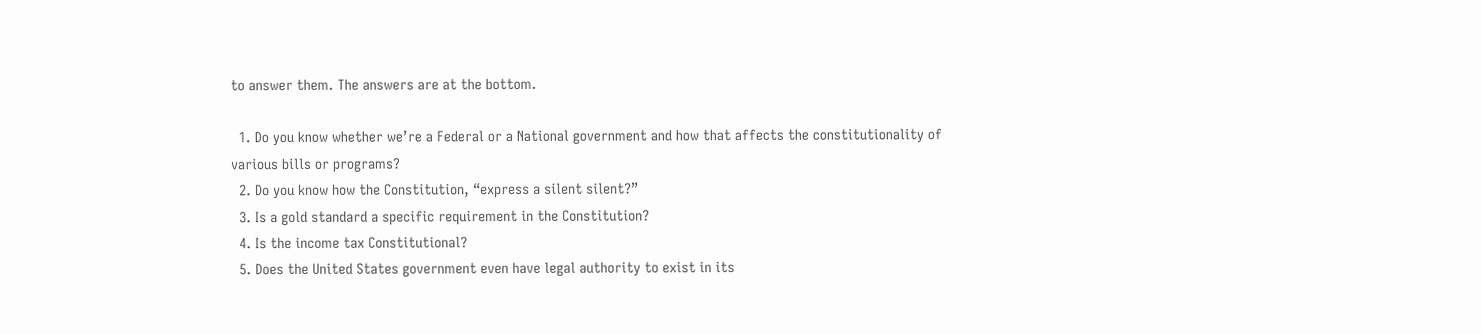to answer them. The answers are at the bottom.

  1. Do you know whether we’re a Federal or a National government and how that affects the constitutionality of various bills or programs?
  2. Do you know how the Constitution, “express a silent silent?”
  3. Is a gold standard a specific requirement in the Constitution?
  4. Is the income tax Constitutional?
  5. Does the United States government even have legal authority to exist in its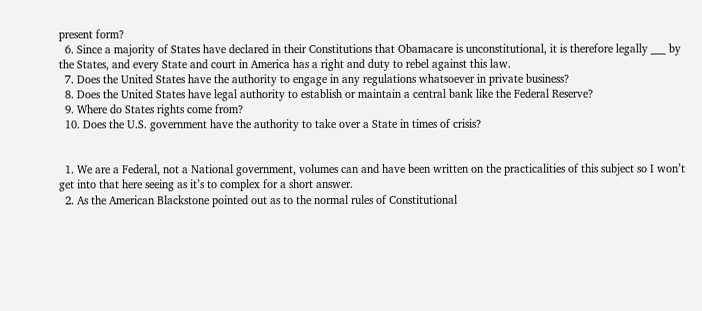present form?
  6. Since a majority of States have declared in their Constitutions that Obamacare is unconstitutional, it is therefore legally ___ by the States, and every State and court in America has a right and duty to rebel against this law.
  7. Does the United States have the authority to engage in any regulations whatsoever in private business?
  8. Does the United States have legal authority to establish or maintain a central bank like the Federal Reserve?
  9. Where do States rights come from?
  10. Does the U.S. government have the authority to take over a State in times of crisis?


  1. We are a Federal, not a National government, volumes can and have been written on the practicalities of this subject so I won’t get into that here seeing as it’s to complex for a short answer.
  2. As the American Blackstone pointed out as to the normal rules of Constitutional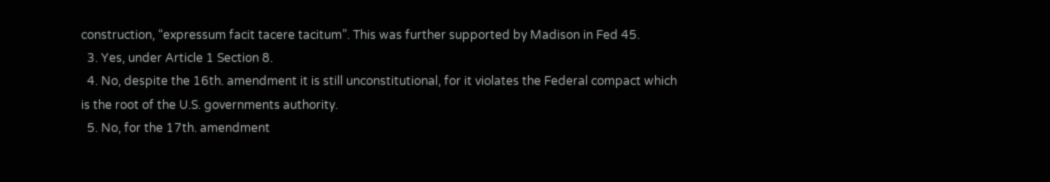construction, “expressum facit tacere tacitum”. This was further supported by Madison in Fed 45.
  3. Yes, under Article 1 Section 8.
  4. No, despite the 16th. amendment it is still unconstitutional, for it violates the Federal compact which is the root of the U.S. governments authority.
  5. No, for the 17th. amendment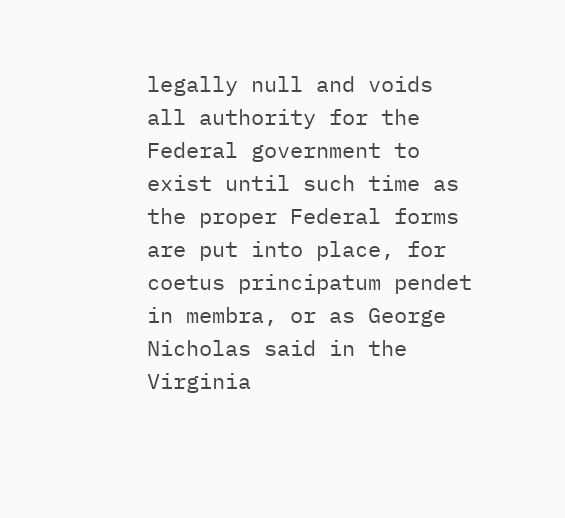legally null and voids all authority for the Federal government to exist until such time as the proper Federal forms are put into place, for coetus principatum pendet in membra, or as George Nicholas said in the Virginia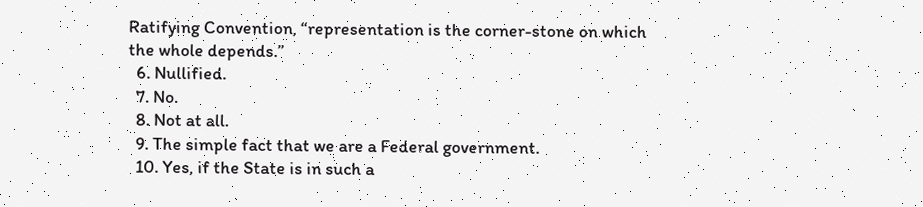Ratifying Convention, “representation is the corner-stone on which the whole depends.”
  6. Nullified.
  7. No.
  8. Not at all.
  9. The simple fact that we are a Federal government.
  10. Yes, if the State is in such a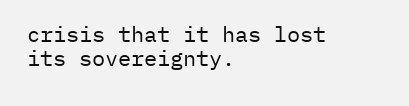crisis that it has lost its sovereignty.